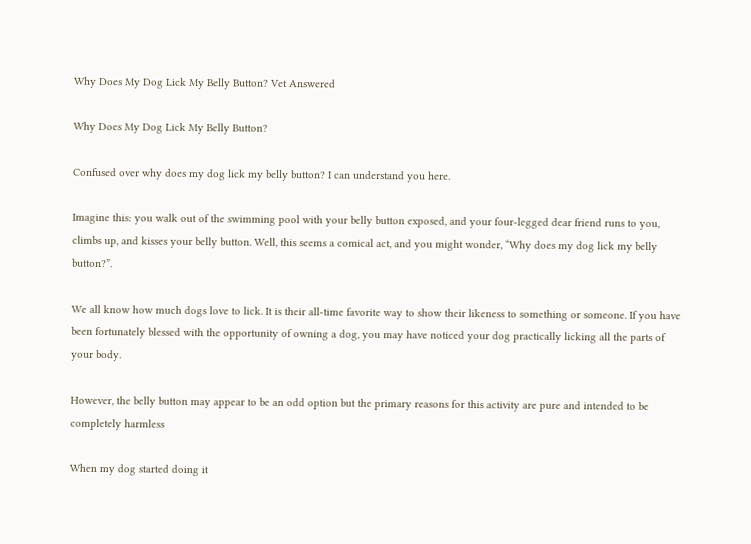Why Does My Dog Lick My Belly Button? Vet Answered

Why Does My Dog Lick My Belly Button?

Confused over why does my dog lick my belly button? I can understand you here.

Imagine this: you walk out of the swimming pool with your belly button exposed, and your four-legged dear friend runs to you, climbs up, and kisses your belly button. Well, this seems a comical act, and you might wonder, “Why does my dog lick my belly button?”.

We all know how much dogs love to lick. It is their all-time favorite way to show their likeness to something or someone. If you have been fortunately blessed with the opportunity of owning a dog, you may have noticed your dog practically licking all the parts of your body.

However, the belly button may appear to be an odd option but the primary reasons for this activity are pure and intended to be completely harmless

When my dog started doing it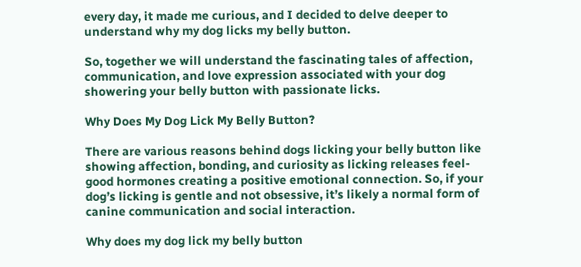every day, it made me curious, and I decided to delve deeper to understand why my dog licks my belly button.

So, together we will understand the fascinating tales of affection, communication, and love expression associated with your dog showering your belly button with passionate licks.

Why Does My Dog Lick My Belly Button?

There are various reasons behind dogs licking your belly button like showing affection, bonding, and curiosity as licking releases feel-good hormones creating a positive emotional connection. So, if your dog’s licking is gentle and not obsessive, it’s likely a normal form of canine communication and social interaction.

Why does my dog lick my belly button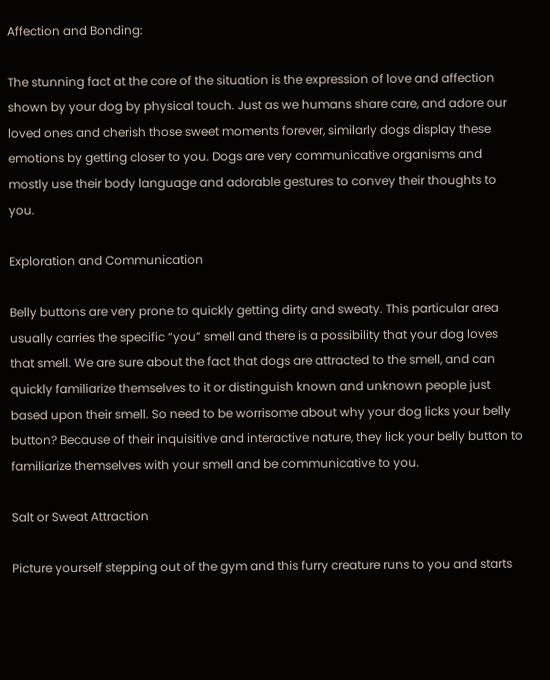Affection and Bonding:

The stunning fact at the core of the situation is the expression of love and affection shown by your dog by physical touch. Just as we humans share care, and adore our loved ones and cherish those sweet moments forever, similarly dogs display these emotions by getting closer to you. Dogs are very communicative organisms and mostly use their body language and adorable gestures to convey their thoughts to you.

Exploration and Communication

Belly buttons are very prone to quickly getting dirty and sweaty. This particular area usually carries the specific “you” smell and there is a possibility that your dog loves that smell. We are sure about the fact that dogs are attracted to the smell, and can quickly familiarize themselves to it or distinguish known and unknown people just based upon their smell. So need to be worrisome about why your dog licks your belly button? Because of their inquisitive and interactive nature, they lick your belly button to familiarize themselves with your smell and be communicative to you.

Salt or Sweat Attraction

Picture yourself stepping out of the gym and this furry creature runs to you and starts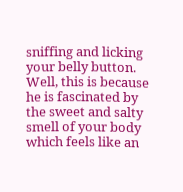sniffing and licking your belly button. Well, this is because he is fascinated by the sweet and salty smell of your body which feels like an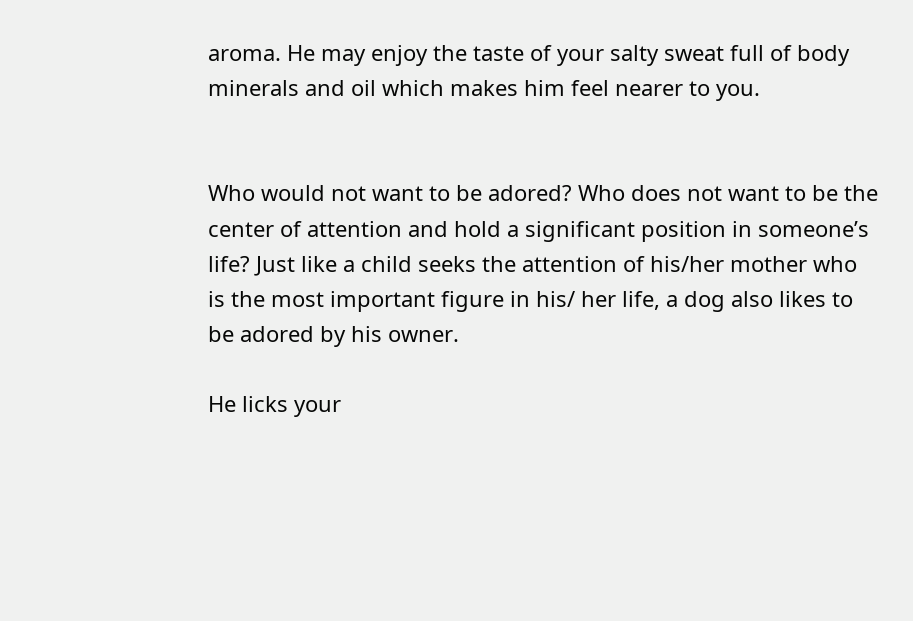aroma. He may enjoy the taste of your salty sweat full of body minerals and oil which makes him feel nearer to you.


Who would not want to be adored? Who does not want to be the center of attention and hold a significant position in someone’s life? Just like a child seeks the attention of his/her mother who is the most important figure in his/ her life, a dog also likes to be adored by his owner.

He licks your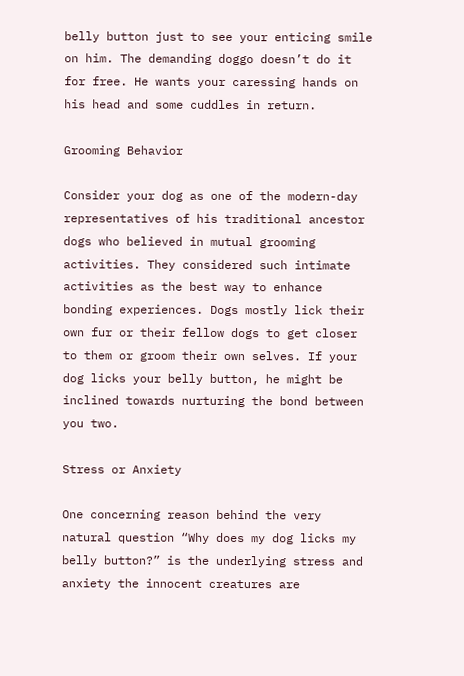belly button just to see your enticing smile on him. The demanding doggo doesn’t do it for free. He wants your caressing hands on his head and some cuddles in return.

Grooming Behavior

Consider your dog as one of the modern-day representatives of his traditional ancestor dogs who believed in mutual grooming activities. They considered such intimate activities as the best way to enhance bonding experiences. Dogs mostly lick their own fur or their fellow dogs to get closer to them or groom their own selves. If your dog licks your belly button, he might be inclined towards nurturing the bond between you two.

Stress or Anxiety

One concerning reason behind the very natural question “Why does my dog licks my belly button?” is the underlying stress and anxiety the innocent creatures are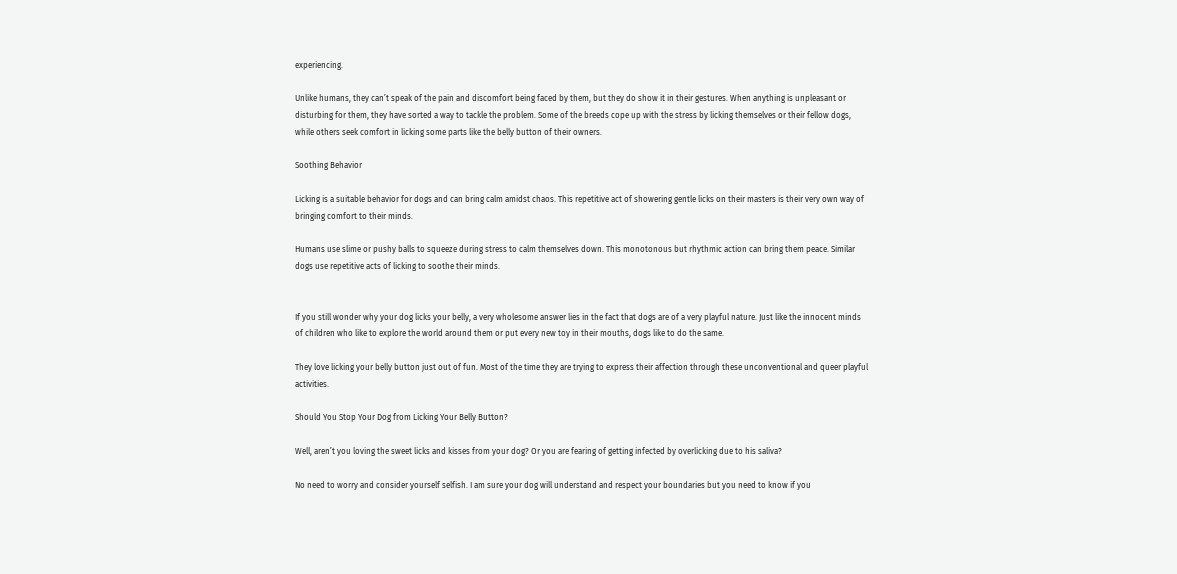experiencing.

Unlike humans, they can’t speak of the pain and discomfort being faced by them, but they do show it in their gestures. When anything is unpleasant or disturbing for them, they have sorted a way to tackle the problem. Some of the breeds cope up with the stress by licking themselves or their fellow dogs, while others seek comfort in licking some parts like the belly button of their owners.

Soothing Behavior

Licking is a suitable behavior for dogs and can bring calm amidst chaos. This repetitive act of showering gentle licks on their masters is their very own way of bringing comfort to their minds.

Humans use slime or pushy balls to squeeze during stress to calm themselves down. This monotonous but rhythmic action can bring them peace. Similar dogs use repetitive acts of licking to soothe their minds.


If you still wonder why your dog licks your belly, a very wholesome answer lies in the fact that dogs are of a very playful nature. Just like the innocent minds of children who like to explore the world around them or put every new toy in their mouths, dogs like to do the same.

They love licking your belly button just out of fun. Most of the time they are trying to express their affection through these unconventional and queer playful activities.

Should You Stop Your Dog from Licking Your Belly Button?

Well, aren’t you loving the sweet licks and kisses from your dog? Or you are fearing of getting infected by overlicking due to his saliva?

No need to worry and consider yourself selfish. I am sure your dog will understand and respect your boundaries but you need to know if you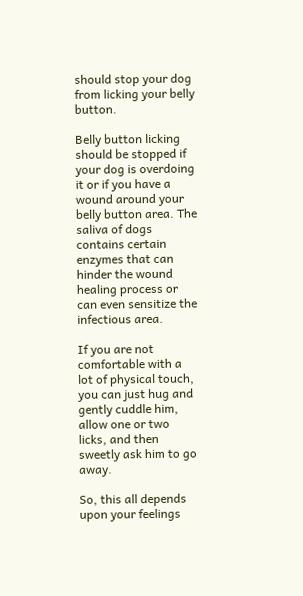should stop your dog from licking your belly button.

Belly button licking should be stopped if your dog is overdoing it or if you have a wound around your belly button area. The saliva of dogs contains certain enzymes that can hinder the wound healing process or can even sensitize the infectious area.

If you are not comfortable with a lot of physical touch, you can just hug and gently cuddle him, allow one or two licks, and then sweetly ask him to go away.

So, this all depends upon your feelings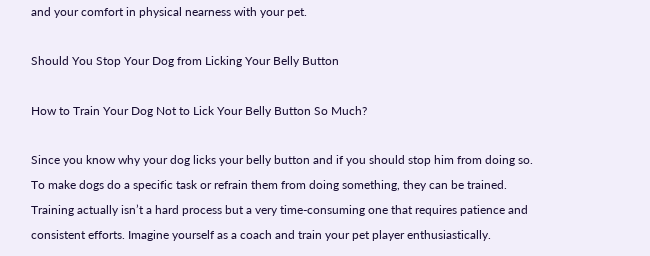and your comfort in physical nearness with your pet.

Should You Stop Your Dog from Licking Your Belly Button

How to Train Your Dog Not to Lick Your Belly Button So Much?

Since you know why your dog licks your belly button and if you should stop him from doing so. To make dogs do a specific task or refrain them from doing something, they can be trained. Training actually isn’t a hard process but a very time-consuming one that requires patience and consistent efforts. Imagine yourself as a coach and train your pet player enthusiastically.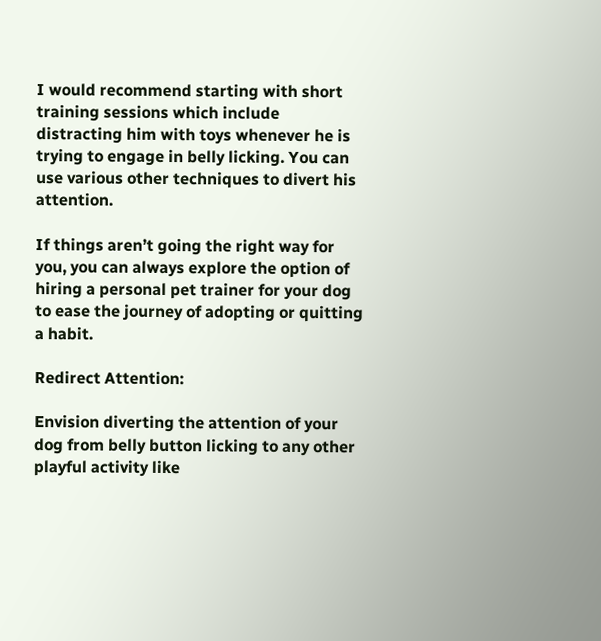I would recommend starting with short training sessions which include distracting him with toys whenever he is trying to engage in belly licking. You can use various other techniques to divert his attention.

If things aren’t going the right way for you, you can always explore the option of hiring a personal pet trainer for your dog to ease the journey of adopting or quitting a habit.

Redirect Attention:

Envision diverting the attention of your dog from belly button licking to any other playful activity like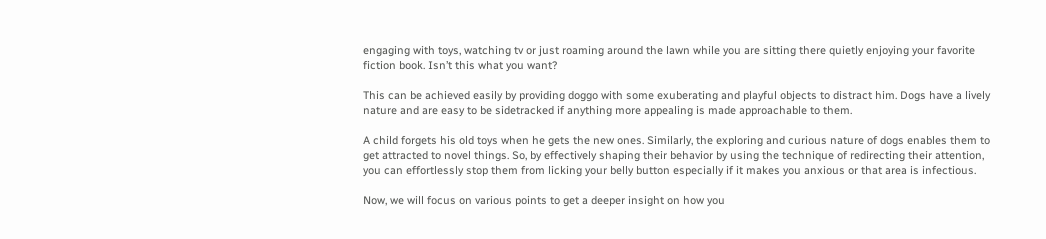engaging with toys, watching tv or just roaming around the lawn while you are sitting there quietly enjoying your favorite fiction book. Isn’t this what you want?

This can be achieved easily by providing doggo with some exuberating and playful objects to distract him. Dogs have a lively nature and are easy to be sidetracked if anything more appealing is made approachable to them.

A child forgets his old toys when he gets the new ones. Similarly, the exploring and curious nature of dogs enables them to get attracted to novel things. So, by effectively shaping their behavior by using the technique of redirecting their attention, you can effortlessly stop them from licking your belly button especially if it makes you anxious or that area is infectious.

Now, we will focus on various points to get a deeper insight on how you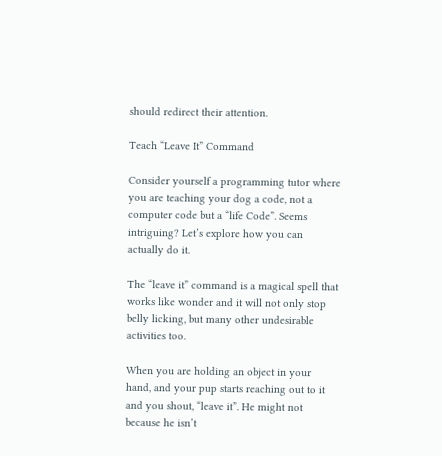should redirect their attention.

Teach “Leave It” Command

Consider yourself a programming tutor where you are teaching your dog a code, not a computer code but a “life Code”. Seems intriguing? Let’s explore how you can actually do it.

The “leave it” command is a magical spell that works like wonder and it will not only stop belly licking, but many other undesirable activities too.

When you are holding an object in your hand, and your pup starts reaching out to it and you shout, “leave it”. He might not because he isn’t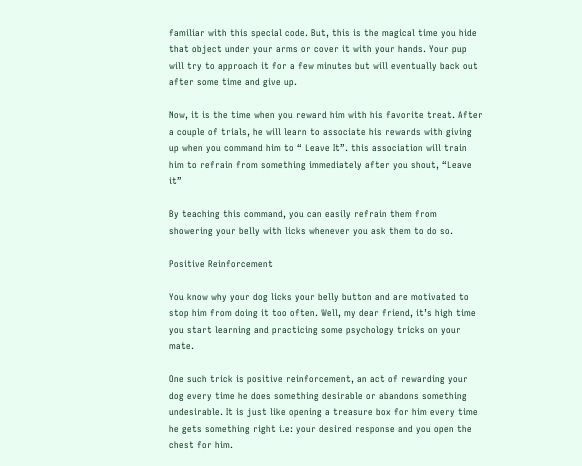familiar with this special code. But, this is the magical time you hide that object under your arms or cover it with your hands. Your pup will try to approach it for a few minutes but will eventually back out after some time and give up.

Now, it is the time when you reward him with his favorite treat. After a couple of trials, he will learn to associate his rewards with giving up when you command him to “ Leave It”. this association will train him to refrain from something immediately after you shout, “Leave it”

By teaching this command, you can easily refrain them from showering your belly with licks whenever you ask them to do so.

Positive Reinforcement

You know why your dog licks your belly button and are motivated to stop him from doing it too often. Well, my dear friend, it’s high time you start learning and practicing some psychology tricks on your mate.

One such trick is positive reinforcement, an act of rewarding your dog every time he does something desirable or abandons something undesirable. It is just like opening a treasure box for him every time he gets something right i.e: your desired response and you open the chest for him.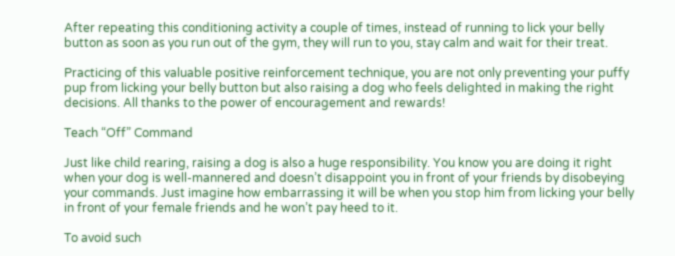After repeating this conditioning activity a couple of times, instead of running to lick your belly button as soon as you run out of the gym, they will run to you, stay calm and wait for their treat.

Practicing of this valuable positive reinforcement technique, you are not only preventing your puffy pup from licking your belly button but also raising a dog who feels delighted in making the right decisions. All thanks to the power of encouragement and rewards!

Teach “Off” Command

Just like child rearing, raising a dog is also a huge responsibility. You know you are doing it right when your dog is well-mannered and doesn’t disappoint you in front of your friends by disobeying your commands. Just imagine how embarrassing it will be when you stop him from licking your belly in front of your female friends and he won’t pay heed to it.

To avoid such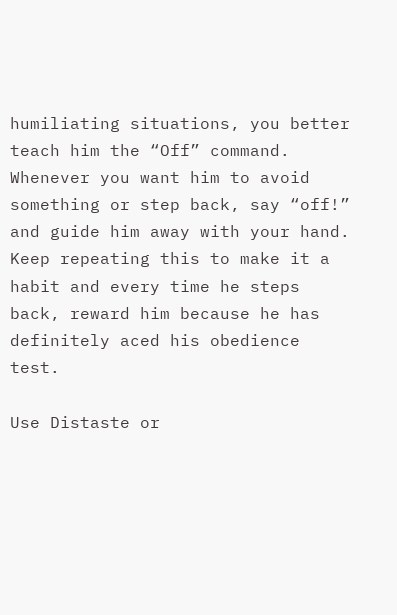humiliating situations, you better teach him the “Off” command. Whenever you want him to avoid something or step back, say “off!” and guide him away with your hand. Keep repeating this to make it a habit and every time he steps back, reward him because he has definitely aced his obedience test.

Use Distaste or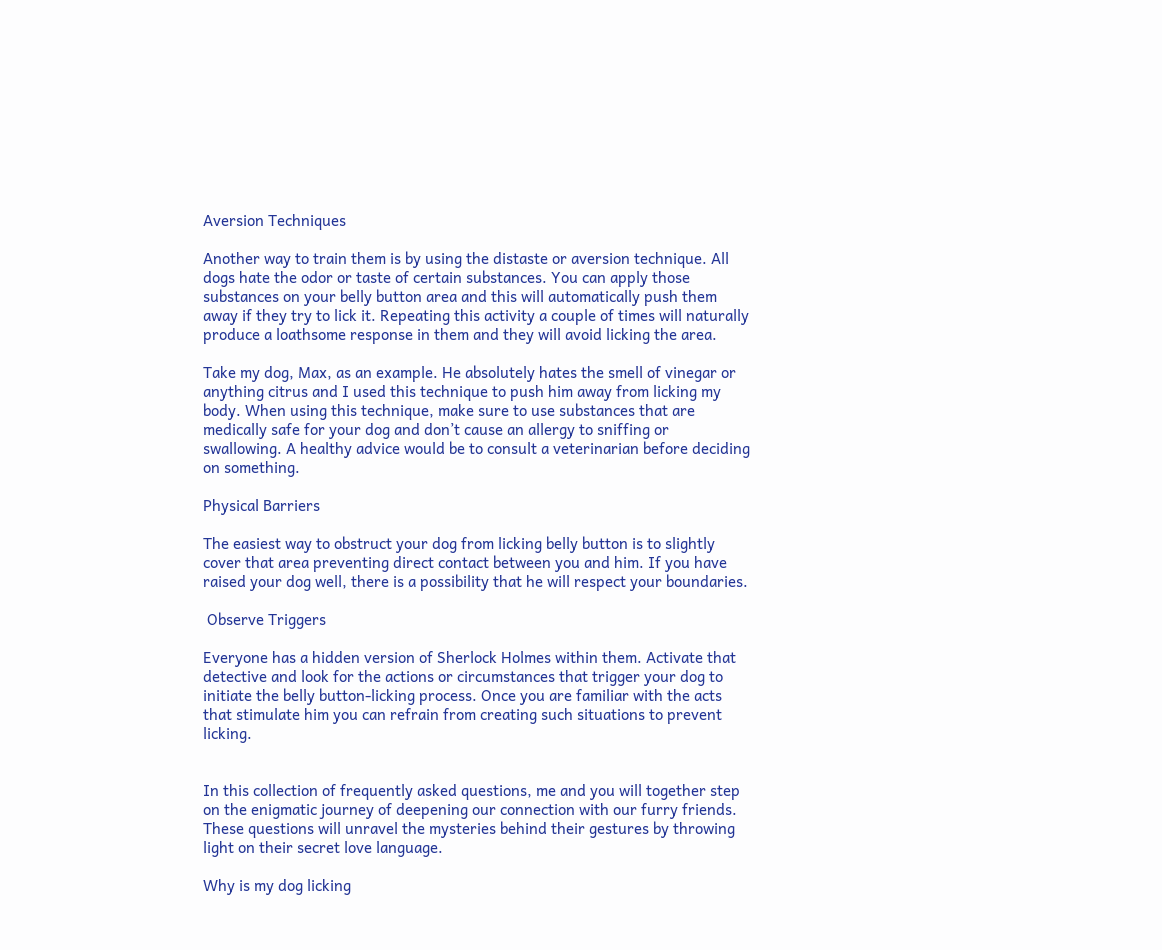Aversion Techniques

Another way to train them is by using the distaste or aversion technique. All dogs hate the odor or taste of certain substances. You can apply those substances on your belly button area and this will automatically push them away if they try to lick it. Repeating this activity a couple of times will naturally produce a loathsome response in them and they will avoid licking the area.

Take my dog, Max, as an example. He absolutely hates the smell of vinegar or anything citrus and I used this technique to push him away from licking my body. When using this technique, make sure to use substances that are medically safe for your dog and don’t cause an allergy to sniffing or swallowing. A healthy advice would be to consult a veterinarian before deciding on something.

Physical Barriers

The easiest way to obstruct your dog from licking belly button is to slightly cover that area preventing direct contact between you and him. If you have raised your dog well, there is a possibility that he will respect your boundaries.

 Observe Triggers

Everyone has a hidden version of Sherlock Holmes within them. Activate that detective and look for the actions or circumstances that trigger your dog to initiate the belly button-licking process. Once you are familiar with the acts that stimulate him you can refrain from creating such situations to prevent licking.


In this collection of frequently asked questions, me and you will together step on the enigmatic journey of deepening our connection with our furry friends. These questions will unravel the mysteries behind their gestures by throwing light on their secret love language.

Why is my dog licking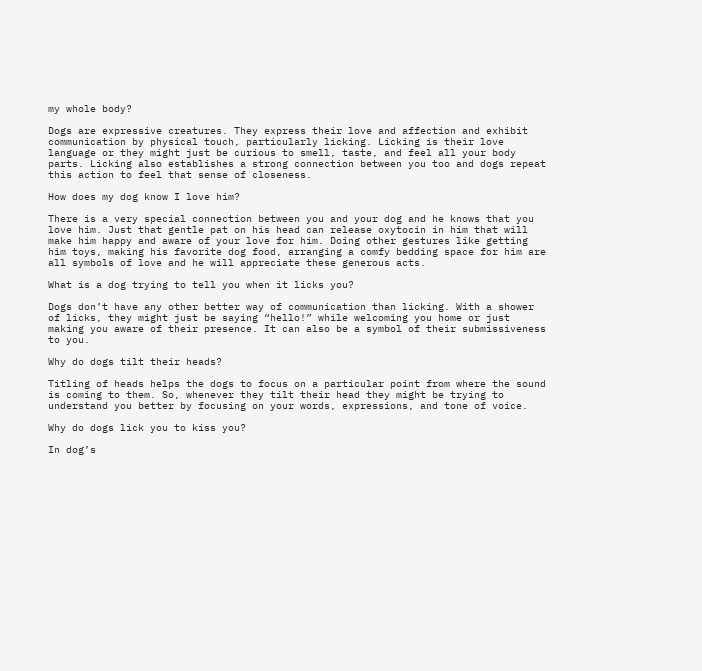my whole body?

Dogs are expressive creatures. They express their love and affection and exhibit communication by physical touch, particularly licking. Licking is their love language or they might just be curious to smell, taste, and feel all your body parts. Licking also establishes a strong connection between you too and dogs repeat this action to feel that sense of closeness.

How does my dog know I love him?

There is a very special connection between you and your dog and he knows that you love him. Just that gentle pat on his head can release oxytocin in him that will make him happy and aware of your love for him. Doing other gestures like getting him toys, making his favorite dog food, arranging a comfy bedding space for him are all symbols of love and he will appreciate these generous acts.

What is a dog trying to tell you when it licks you?

Dogs don’t have any other better way of communication than licking. With a shower of licks, they might just be saying “hello!” while welcoming you home or just making you aware of their presence. It can also be a symbol of their submissiveness to you.

Why do dogs tilt their heads?

Titling of heads helps the dogs to focus on a particular point from where the sound is coming to them. So, whenever they tilt their head they might be trying to understand you better by focusing on your words, expressions, and tone of voice.

Why do dogs lick you to kiss you?

In dog’s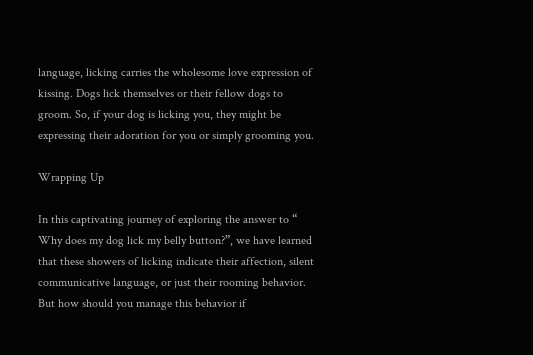language, licking carries the wholesome love expression of kissing. Dogs lick themselves or their fellow dogs to groom. So, if your dog is licking you, they might be expressing their adoration for you or simply grooming you.

Wrapping Up

In this captivating journey of exploring the answer to “ Why does my dog lick my belly button?”, we have learned that these showers of licking indicate their affection, silent communicative language, or just their rooming behavior. But how should you manage this behavior if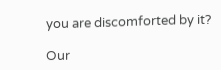you are discomforted by it?

Our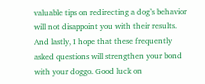valuable tips on redirecting a dog’s behavior will not disappoint you with their results. And lastly, I hope that these frequently asked questions will strengthen your bond with your doggo. Good luck on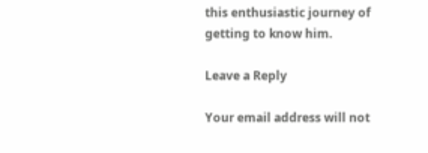this enthusiastic journey of getting to know him.

Leave a Reply

Your email address will not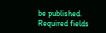be published. Required fields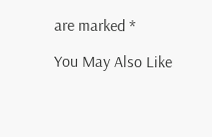are marked *

You May Also Like